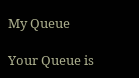My Queue

Your Queue is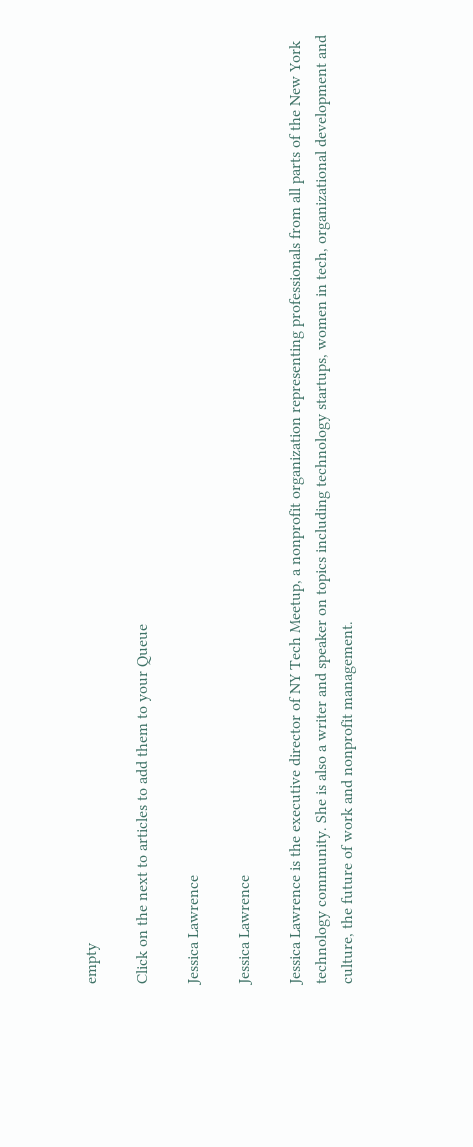empty

Click on the next to articles to add them to your Queue

Jessica Lawrence

Jessica Lawrence

Jessica Lawrence is the executive director of NY Tech Meetup, a nonprofit organization representing professionals from all parts of the New York technology community. She is also a writer and speaker on topics including technology startups, women in tech, organizational development and culture, the future of work and nonprofit management.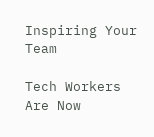Inspiring Your Team

Tech Workers Are Now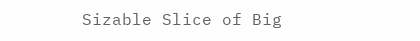Sizable Slice of Big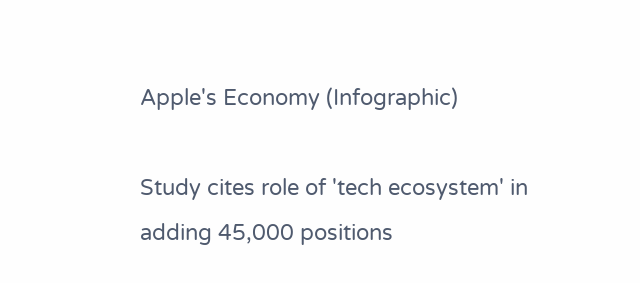Apple's Economy (Infographic)

Study cites role of 'tech ecosystem' in adding 45,000 positions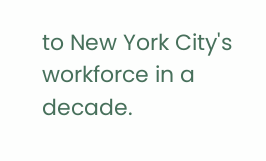to New York City's workforce in a decade.